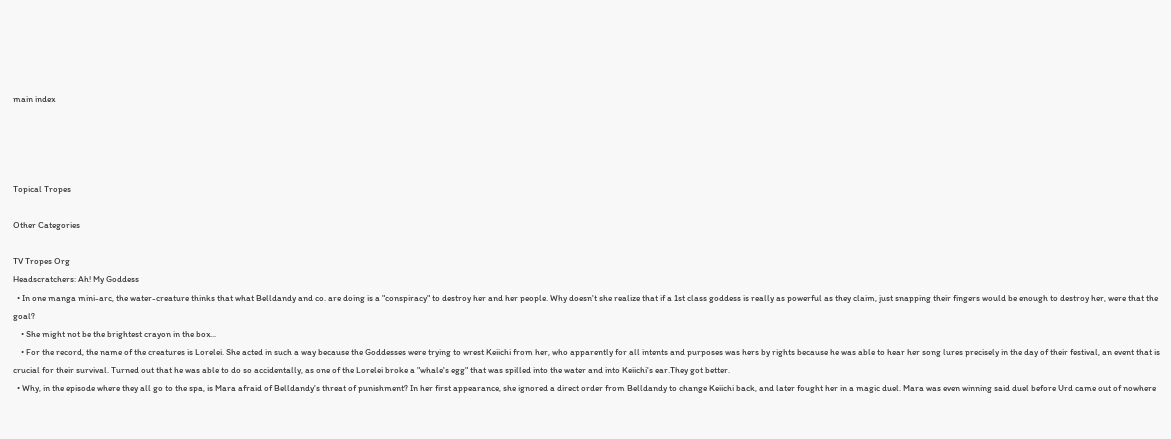main index




Topical Tropes

Other Categories

TV Tropes Org
Headscratchers: Ah! My Goddess
  • In one manga mini-arc, the water-creature thinks that what Belldandy and co. are doing is a "conspiracy" to destroy her and her people. Why doesn't she realize that if a 1st class goddess is really as powerful as they claim, just snapping their fingers would be enough to destroy her, were that the goal?
    • She might not be the brightest crayon in the box...
    • For the record, the name of the creatures is Lorelei. She acted in such a way because the Goddesses were trying to wrest Keiichi from her, who apparently for all intents and purposes was hers by rights because he was able to hear her song lures precisely in the day of their festival, an event that is crucial for their survival. Turned out that he was able to do so accidentally, as one of the Lorelei broke a "whale's egg" that was spilled into the water and into Keiichi's ear.They got better.
  • Why, in the episode where they all go to the spa, is Mara afraid of Belldandy's threat of punishment? In her first appearance, she ignored a direct order from Belldandy to change Keiichi back, and later fought her in a magic duel. Mara was even winning said duel before Urd came out of nowhere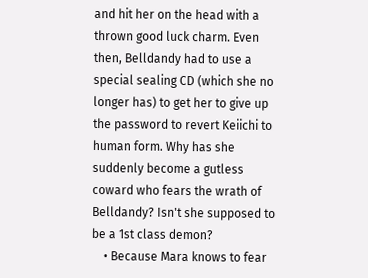and hit her on the head with a thrown good luck charm. Even then, Belldandy had to use a special sealing CD (which she no longer has) to get her to give up the password to revert Keiichi to human form. Why has she suddenly become a gutless coward who fears the wrath of Belldandy? Isn't she supposed to be a 1st class demon?
    • Because Mara knows to fear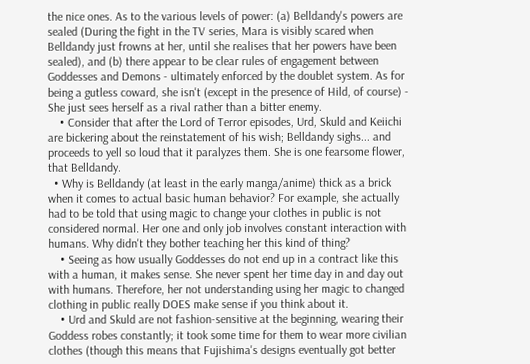the nice ones. As to the various levels of power: (a) Belldandy's powers are sealed (During the fight in the TV series, Mara is visibly scared when Belldandy just frowns at her, until she realises that her powers have been sealed), and (b) there appear to be clear rules of engagement between Goddesses and Demons - ultimately enforced by the doublet system. As for being a gutless coward, she isn't (except in the presence of Hild, of course) - She just sees herself as a rival rather than a bitter enemy.
    • Consider that after the Lord of Terror episodes, Urd, Skuld and Keiichi are bickering about the reinstatement of his wish; Belldandy sighs... and proceeds to yell so loud that it paralyzes them. She is one fearsome flower, that Belldandy.
  • Why is Belldandy (at least in the early manga/anime) thick as a brick when it comes to actual basic human behavior? For example, she actually had to be told that using magic to change your clothes in public is not considered normal. Her one and only job involves constant interaction with humans. Why didn't they bother teaching her this kind of thing?
    • Seeing as how usually Goddesses do not end up in a contract like this with a human, it makes sense. She never spent her time day in and day out with humans. Therefore, her not understanding using her magic to changed clothing in public really DOES make sense if you think about it.
    • Urd and Skuld are not fashion-sensitive at the beginning, wearing their Goddess robes constantly; it took some time for them to wear more civilian clothes (though this means that Fujishima's designs eventually got better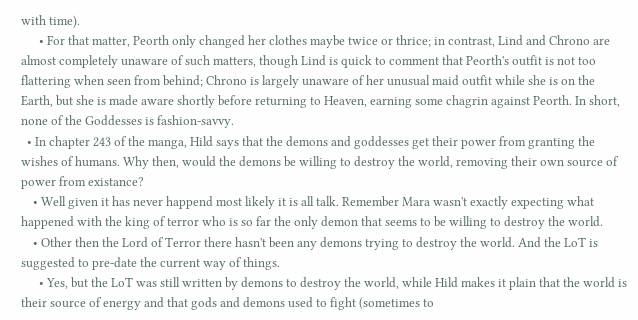with time).
      • For that matter, Peorth only changed her clothes maybe twice or thrice; in contrast, Lind and Chrono are almost completely unaware of such matters, though Lind is quick to comment that Peorth's outfit is not too flattering when seen from behind; Chrono is largely unaware of her unusual maid outfit while she is on the Earth, but she is made aware shortly before returning to Heaven, earning some chagrin against Peorth. In short, none of the Goddesses is fashion-savvy.
  • In chapter 243 of the manga, Hild says that the demons and goddesses get their power from granting the wishes of humans. Why then, would the demons be willing to destroy the world, removing their own source of power from existance?
    • Well given it has never happend most likely it is all talk. Remember Mara wasn't exactly expecting what happened with the king of terror who is so far the only demon that seems to be willing to destroy the world.
    • Other then the Lord of Terror there hasn't been any demons trying to destroy the world. And the LoT is suggested to pre-date the current way of things.
      • Yes, but the LoT was still written by demons to destroy the world, while Hild makes it plain that the world is their source of energy and that gods and demons used to fight (sometimes to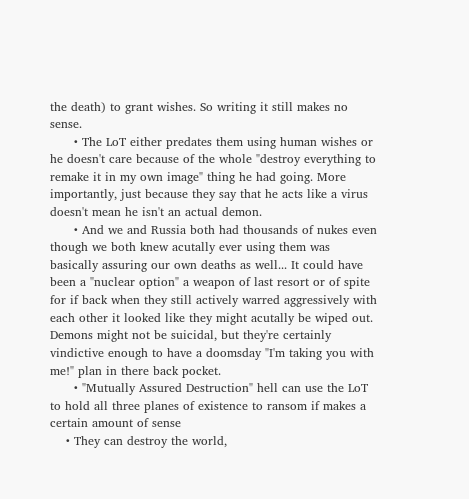the death) to grant wishes. So writing it still makes no sense.
      • The LoT either predates them using human wishes or he doesn't care because of the whole "destroy everything to remake it in my own image" thing he had going. More importantly, just because they say that he acts like a virus doesn't mean he isn't an actual demon.
      • And we and Russia both had thousands of nukes even though we both knew acutally ever using them was basically assuring our own deaths as well... It could have been a "nuclear option" a weapon of last resort or of spite for if back when they still actively warred aggressively with each other it looked like they might acutally be wiped out. Demons might not be suicidal, but they're certainly vindictive enough to have a doomsday "I'm taking you with me!" plan in there back pocket.
      • "Mutually Assured Destruction" hell can use the LoT to hold all three planes of existence to ransom if makes a certain amount of sense
    • They can destroy the world,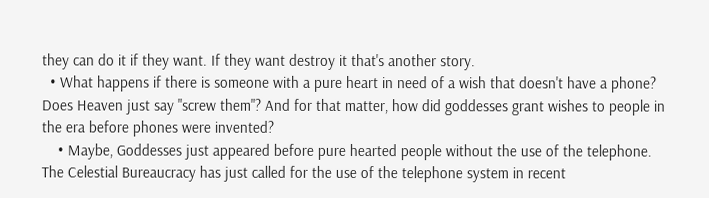they can do it if they want. If they want destroy it that's another story.
  • What happens if there is someone with a pure heart in need of a wish that doesn't have a phone? Does Heaven just say "screw them"? And for that matter, how did goddesses grant wishes to people in the era before phones were invented?
    • Maybe, Goddesses just appeared before pure hearted people without the use of the telephone. The Celestial Bureaucracy has just called for the use of the telephone system in recent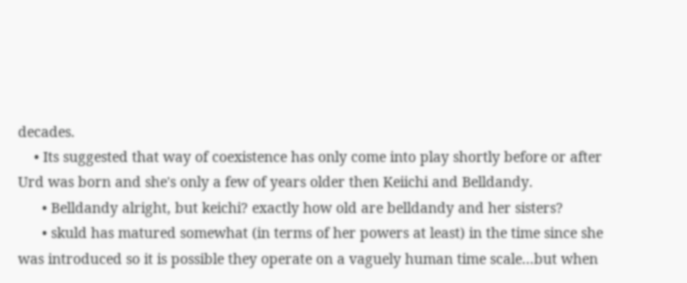decades.
    • Its suggested that way of coexistence has only come into play shortly before or after Urd was born and she's only a few of years older then Keiichi and Belldandy.
      • Belldandy alright, but keichi? exactly how old are belldandy and her sisters?
      • skuld has matured somewhat (in terms of her powers at least) in the time since she was introduced so it is possible they operate on a vaguely human time scale...but when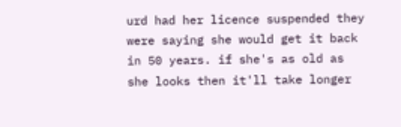urd had her licence suspended they were saying she would get it back in 50 years. if she's as old as she looks then it'll take longer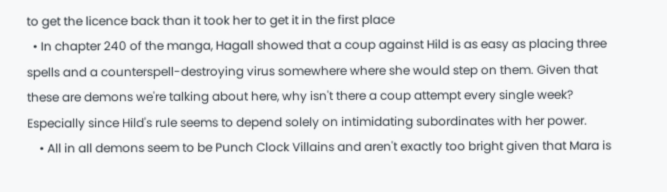to get the licence back than it took her to get it in the first place
  • In chapter 240 of the manga, Hagall showed that a coup against Hild is as easy as placing three spells and a counterspell-destroying virus somewhere where she would step on them. Given that these are demons we're talking about here, why isn't there a coup attempt every single week? Especially since Hild's rule seems to depend solely on intimidating subordinates with her power.
    • All in all demons seem to be Punch Clock Villains and aren't exactly too bright given that Mara is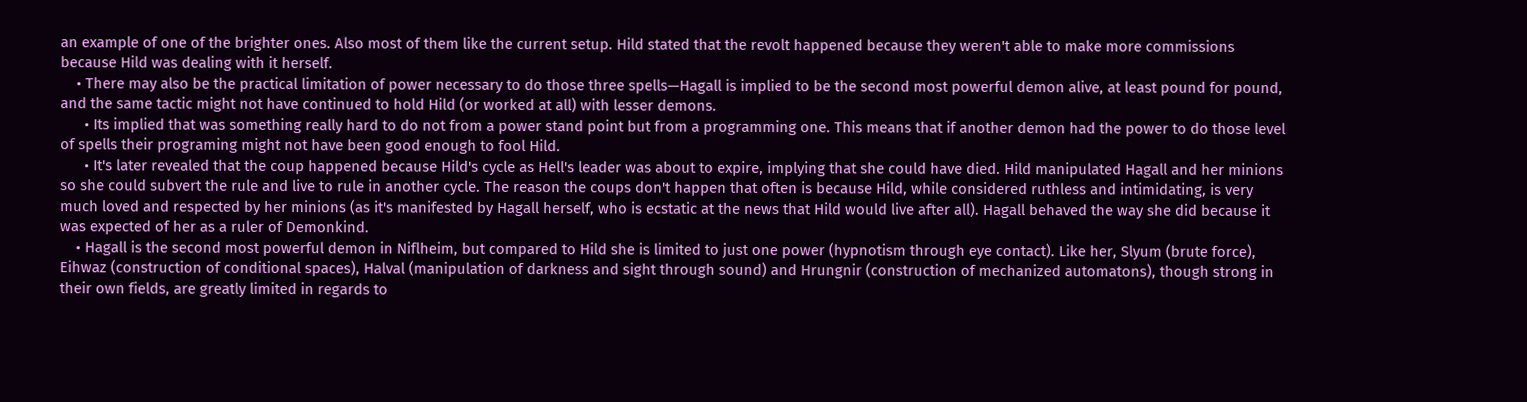an example of one of the brighter ones. Also most of them like the current setup. Hild stated that the revolt happened because they weren't able to make more commissions because Hild was dealing with it herself.
    • There may also be the practical limitation of power necessary to do those three spells—Hagall is implied to be the second most powerful demon alive, at least pound for pound, and the same tactic might not have continued to hold Hild (or worked at all) with lesser demons.
      • Its implied that was something really hard to do not from a power stand point but from a programming one. This means that if another demon had the power to do those level of spells their programing might not have been good enough to fool Hild.
      • It's later revealed that the coup happened because Hild's cycle as Hell's leader was about to expire, implying that she could have died. Hild manipulated Hagall and her minions so she could subvert the rule and live to rule in another cycle. The reason the coups don't happen that often is because Hild, while considered ruthless and intimidating, is very much loved and respected by her minions (as it's manifested by Hagall herself, who is ecstatic at the news that Hild would live after all). Hagall behaved the way she did because it was expected of her as a ruler of Demonkind.
    • Hagall is the second most powerful demon in Niflheim, but compared to Hild she is limited to just one power (hypnotism through eye contact). Like her, Slyum (brute force), Eihwaz (construction of conditional spaces), Halval (manipulation of darkness and sight through sound) and Hrungnir (construction of mechanized automatons), though strong in their own fields, are greatly limited in regards to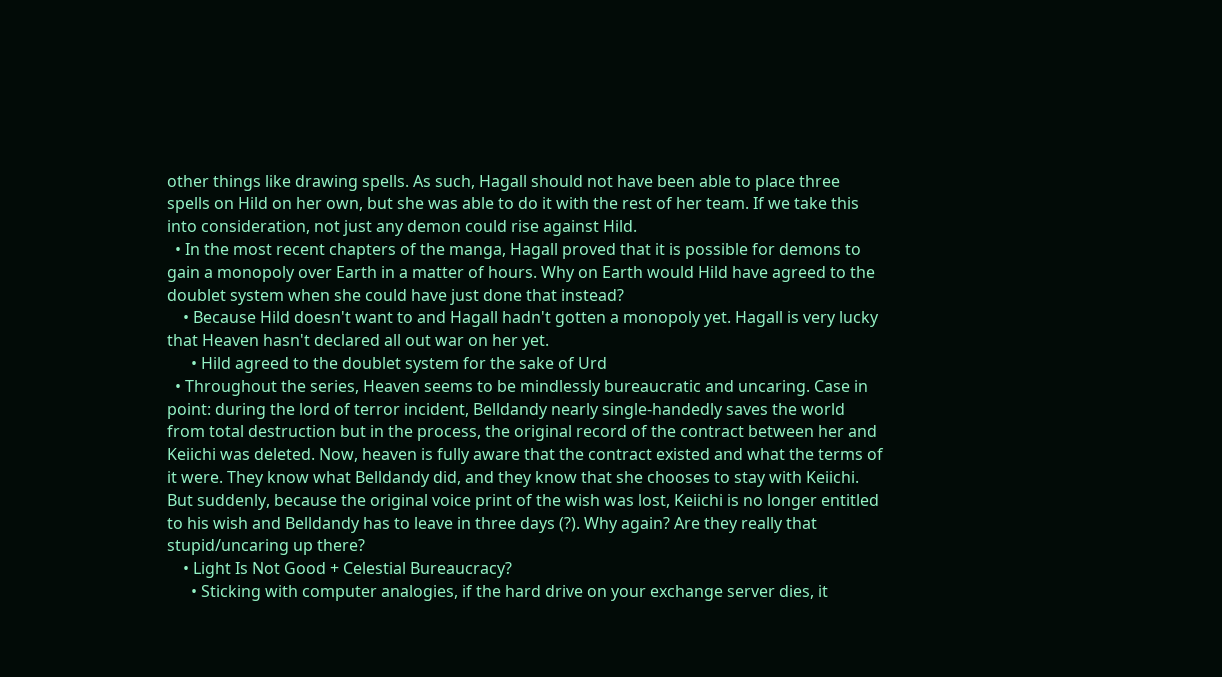other things like drawing spells. As such, Hagall should not have been able to place three spells on Hild on her own, but she was able to do it with the rest of her team. If we take this into consideration, not just any demon could rise against Hild.
  • In the most recent chapters of the manga, Hagall proved that it is possible for demons to gain a monopoly over Earth in a matter of hours. Why on Earth would Hild have agreed to the doublet system when she could have just done that instead?
    • Because Hild doesn't want to and Hagall hadn't gotten a monopoly yet. Hagall is very lucky that Heaven hasn't declared all out war on her yet.
      • Hild agreed to the doublet system for the sake of Urd
  • Throughout the series, Heaven seems to be mindlessly bureaucratic and uncaring. Case in point: during the lord of terror incident, Belldandy nearly single-handedly saves the world from total destruction but in the process, the original record of the contract between her and Keiichi was deleted. Now, heaven is fully aware that the contract existed and what the terms of it were. They know what Belldandy did, and they know that she chooses to stay with Keiichi. But suddenly, because the original voice print of the wish was lost, Keiichi is no longer entitled to his wish and Belldandy has to leave in three days (?). Why again? Are they really that stupid/uncaring up there?
    • Light Is Not Good + Celestial Bureaucracy?
      • Sticking with computer analogies, if the hard drive on your exchange server dies, it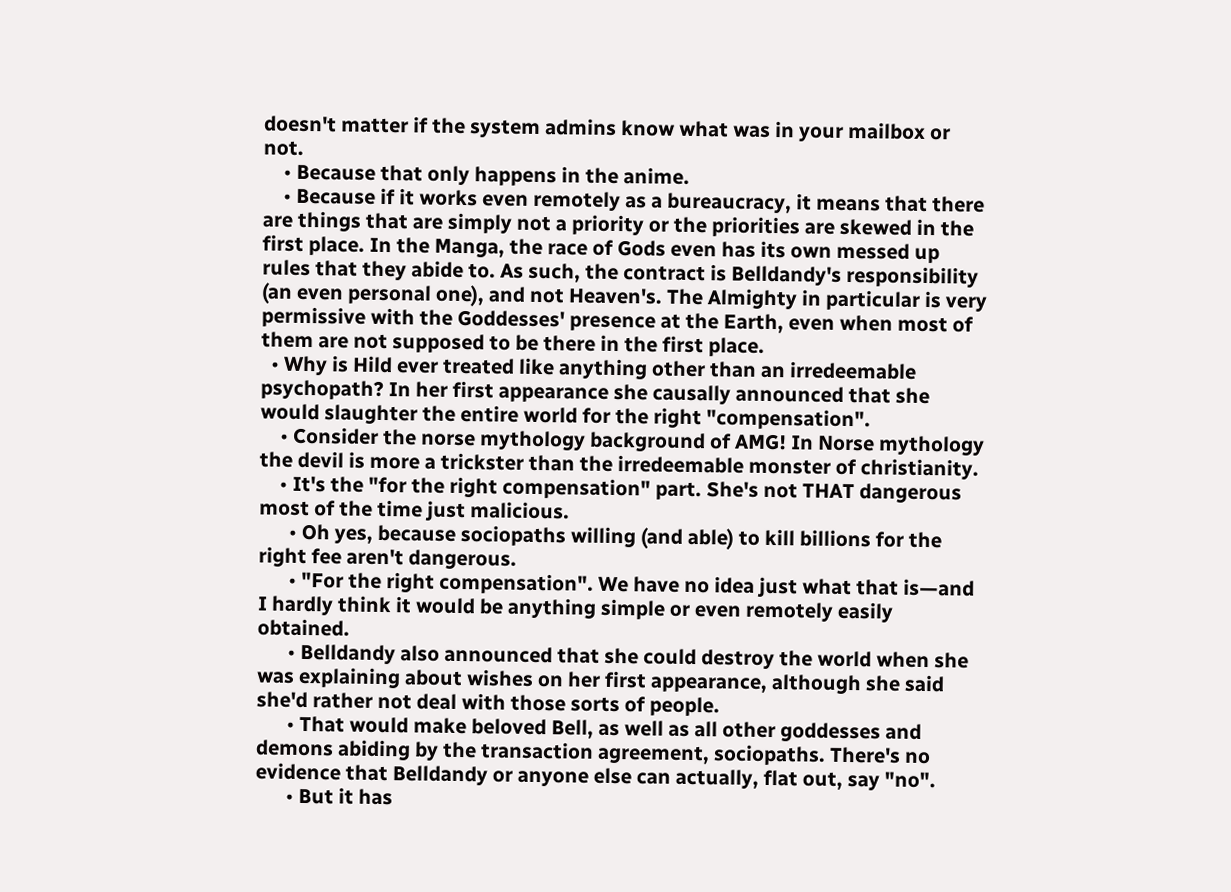doesn't matter if the system admins know what was in your mailbox or not.
    • Because that only happens in the anime.
    • Because if it works even remotely as a bureaucracy, it means that there are things that are simply not a priority or the priorities are skewed in the first place. In the Manga, the race of Gods even has its own messed up rules that they abide to. As such, the contract is Belldandy's responsibility (an even personal one), and not Heaven's. The Almighty in particular is very permissive with the Goddesses' presence at the Earth, even when most of them are not supposed to be there in the first place.
  • Why is Hild ever treated like anything other than an irredeemable psychopath? In her first appearance she causally announced that she would slaughter the entire world for the right "compensation".
    • Consider the norse mythology background of AMG! In Norse mythology the devil is more a trickster than the irredeemable monster of christianity.
    • It's the "for the right compensation" part. She's not THAT dangerous most of the time just malicious.
      • Oh yes, because sociopaths willing (and able) to kill billions for the right fee aren't dangerous.
      • "For the right compensation". We have no idea just what that is—and I hardly think it would be anything simple or even remotely easily obtained.
      • Belldandy also announced that she could destroy the world when she was explaining about wishes on her first appearance, although she said she'd rather not deal with those sorts of people.
      • That would make beloved Bell, as well as all other goddesses and demons abiding by the transaction agreement, sociopaths. There's no evidence that Belldandy or anyone else can actually, flat out, say "no".
      • But it has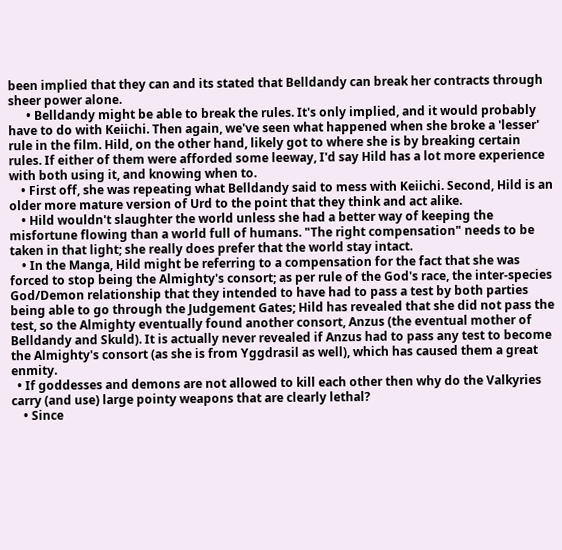been implied that they can and its stated that Belldandy can break her contracts through sheer power alone.
      • Belldandy might be able to break the rules. It's only implied, and it would probably have to do with Keiichi. Then again, we've seen what happened when she broke a 'lesser' rule in the film. Hild, on the other hand, likely got to where she is by breaking certain rules. If either of them were afforded some leeway, I'd say Hild has a lot more experience with both using it, and knowing when to.
    • First off, she was repeating what Belldandy said to mess with Keiichi. Second, Hild is an older more mature version of Urd to the point that they think and act alike.
    • Hild wouldn't slaughter the world unless she had a better way of keeping the misfortune flowing than a world full of humans. "The right compensation" needs to be taken in that light; she really does prefer that the world stay intact.
    • In the Manga, Hild might be referring to a compensation for the fact that she was forced to stop being the Almighty's consort; as per rule of the God's race, the inter-species God/Demon relationship that they intended to have had to pass a test by both parties being able to go through the Judgement Gates; Hild has revealed that she did not pass the test, so the Almighty eventually found another consort, Anzus (the eventual mother of Belldandy and Skuld). It is actually never revealed if Anzus had to pass any test to become the Almighty's consort (as she is from Yggdrasil as well), which has caused them a great enmity.
  • If goddesses and demons are not allowed to kill each other then why do the Valkyries carry (and use) large pointy weapons that are clearly lethal?
    • Since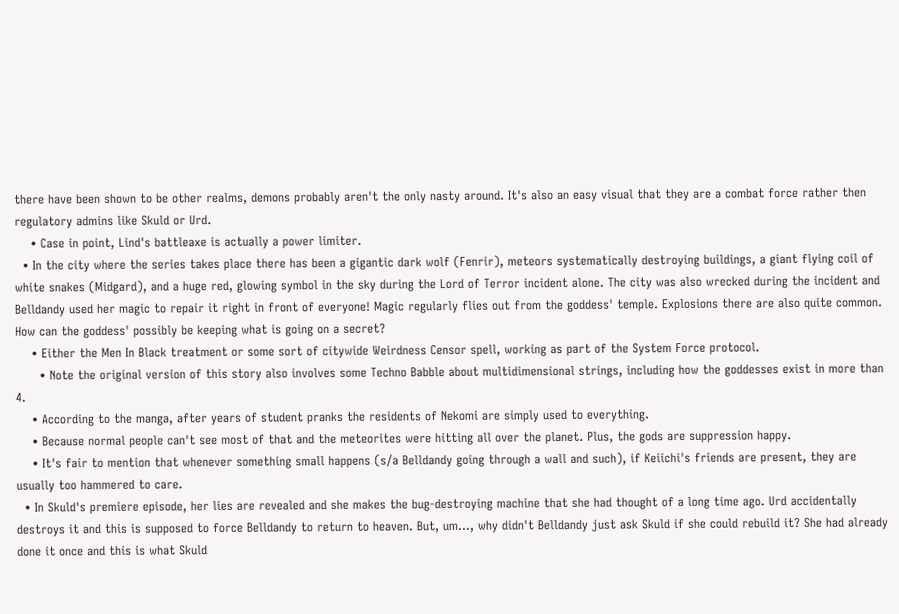there have been shown to be other realms, demons probably aren't the only nasty around. It's also an easy visual that they are a combat force rather then regulatory admins like Skuld or Urd.
    • Case in point, Lind's battleaxe is actually a power limiter.
  • In the city where the series takes place there has been a gigantic dark wolf (Fenrir), meteors systematically destroying buildings, a giant flying coil of white snakes (Midgard), and a huge red, glowing symbol in the sky during the Lord of Terror incident alone. The city was also wrecked during the incident and Belldandy used her magic to repair it right in front of everyone! Magic regularly flies out from the goddess' temple. Explosions there are also quite common. How can the goddess' possibly be keeping what is going on a secret?
    • Either the Men In Black treatment or some sort of citywide Weirdness Censor spell, working as part of the System Force protocol.
      • Note the original version of this story also involves some Techno Babble about multidimensional strings, including how the goddesses exist in more than 4.
    • According to the manga, after years of student pranks the residents of Nekomi are simply used to everything.
    • Because normal people can't see most of that and the meteorites were hitting all over the planet. Plus, the gods are suppression happy.
    • It's fair to mention that whenever something small happens (s/a Belldandy going through a wall and such), if Keiichi's friends are present, they are usually too hammered to care.
  • In Skuld's premiere episode, her lies are revealed and she makes the bug-destroying machine that she had thought of a long time ago. Urd accidentally destroys it and this is supposed to force Belldandy to return to heaven. But, um..., why didn't Belldandy just ask Skuld if she could rebuild it? She had already done it once and this is what Skuld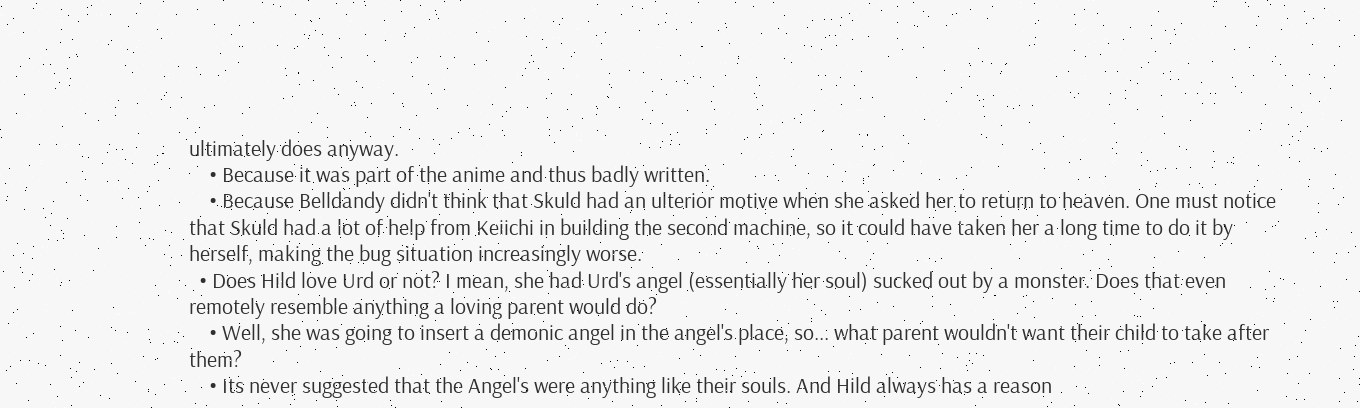ultimately does anyway.
    • Because it was part of the anime and thus badly written.
    • Because Belldandy didn't think that Skuld had an ulterior motive when she asked her to return to heaven. One must notice that Skuld had a lot of help from Keiichi in building the second machine, so it could have taken her a long time to do it by herself, making the bug situation increasingly worse.
  • Does Hild love Urd or not? I mean, she had Urd's angel (essentially her soul) sucked out by a monster. Does that even remotely resemble anything a loving parent would do?
    • Well, she was going to insert a demonic angel in the angel's place, so... what parent wouldn't want their child to take after them?
    • Its never suggested that the Angel's were anything like their souls. And Hild always has a reason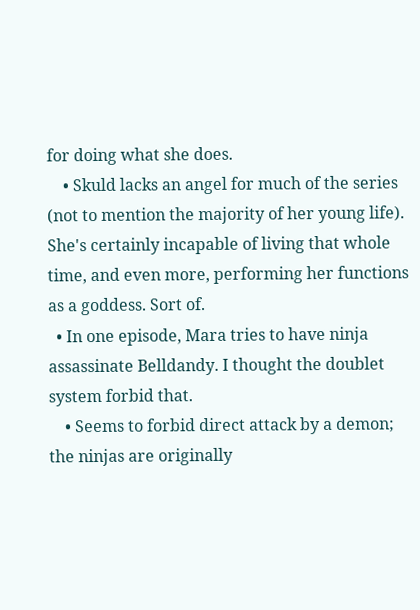for doing what she does.
    • Skuld lacks an angel for much of the series (not to mention the majority of her young life). She's certainly incapable of living that whole time, and even more, performing her functions as a goddess. Sort of.
  • In one episode, Mara tries to have ninja assassinate Belldandy. I thought the doublet system forbid that.
    • Seems to forbid direct attack by a demon; the ninjas are originally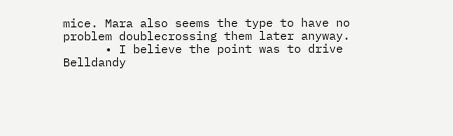mice. Mara also seems the type to have no problem doublecrossing them later anyway.
      • I believe the point was to drive Belldandy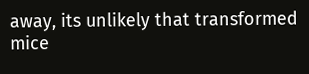away, its unlikely that transformed mice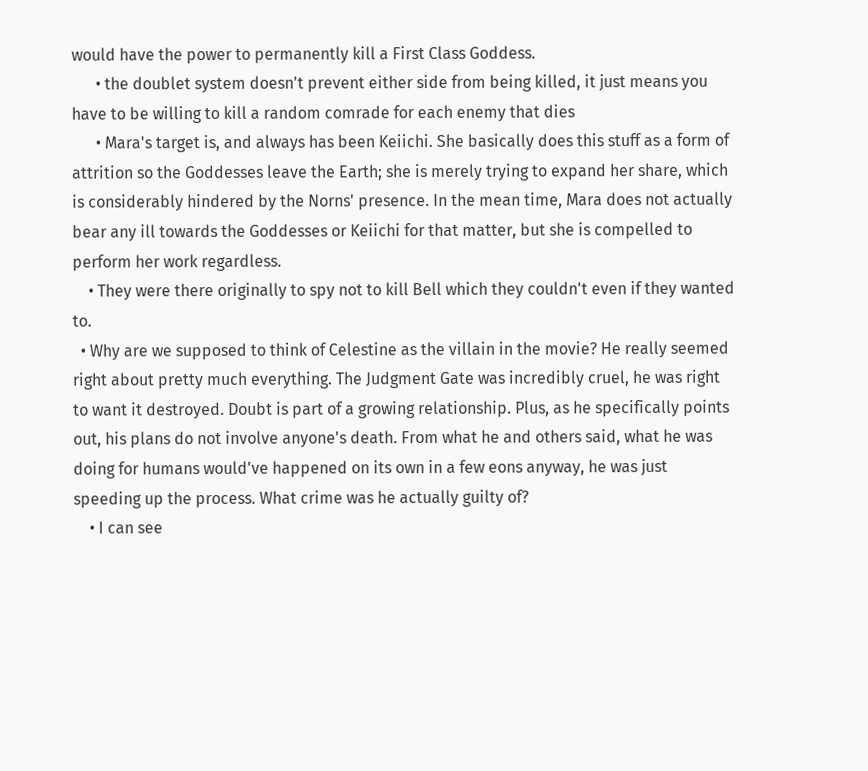would have the power to permanently kill a First Class Goddess.
      • the doublet system doesn't prevent either side from being killed, it just means you have to be willing to kill a random comrade for each enemy that dies
      • Mara's target is, and always has been Keiichi. She basically does this stuff as a form of attrition so the Goddesses leave the Earth; she is merely trying to expand her share, which is considerably hindered by the Norns' presence. In the mean time, Mara does not actually bear any ill towards the Goddesses or Keiichi for that matter, but she is compelled to perform her work regardless.
    • They were there originally to spy not to kill Bell which they couldn't even if they wanted to.
  • Why are we supposed to think of Celestine as the villain in the movie? He really seemed right about pretty much everything. The Judgment Gate was incredibly cruel, he was right to want it destroyed. Doubt is part of a growing relationship. Plus, as he specifically points out, his plans do not involve anyone's death. From what he and others said, what he was doing for humans would've happened on its own in a few eons anyway, he was just speeding up the process. What crime was he actually guilty of?
    • I can see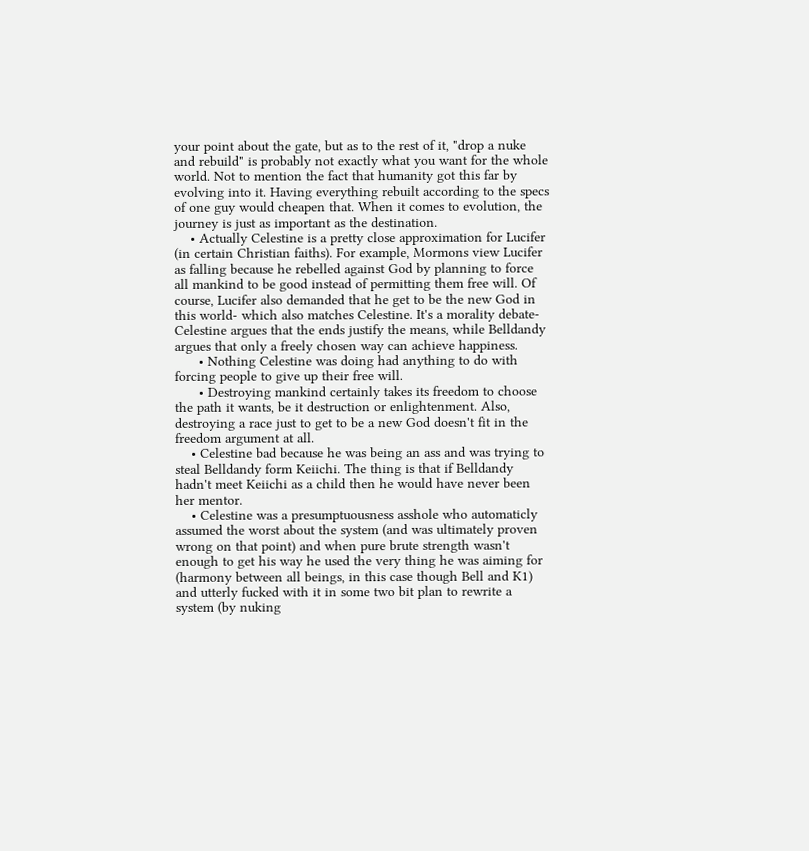your point about the gate, but as to the rest of it, "drop a nuke and rebuild" is probably not exactly what you want for the whole world. Not to mention the fact that humanity got this far by evolving into it. Having everything rebuilt according to the specs of one guy would cheapen that. When it comes to evolution, the journey is just as important as the destination.
    • Actually Celestine is a pretty close approximation for Lucifer (in certain Christian faiths). For example, Mormons view Lucifer as falling because he rebelled against God by planning to force all mankind to be good instead of permitting them free will. Of course, Lucifer also demanded that he get to be the new God in this world- which also matches Celestine. It's a morality debate- Celestine argues that the ends justify the means, while Belldandy argues that only a freely chosen way can achieve happiness.
      • Nothing Celestine was doing had anything to do with forcing people to give up their free will.
      • Destroying mankind certainly takes its freedom to choose the path it wants, be it destruction or enlightenment. Also, destroying a race just to get to be a new God doesn't fit in the freedom argument at all.
    • Celestine bad because he was being an ass and was trying to steal Belldandy form Keiichi. The thing is that if Belldandy hadn't meet Keiichi as a child then he would have never been her mentor.
    • Celestine was a presumptuousness asshole who automaticly assumed the worst about the system (and was ultimately proven wrong on that point) and when pure brute strength wasn't enough to get his way he used the very thing he was aiming for (harmony between all beings, in this case though Bell and K1) and utterly fucked with it in some two bit plan to rewrite a system (by nuking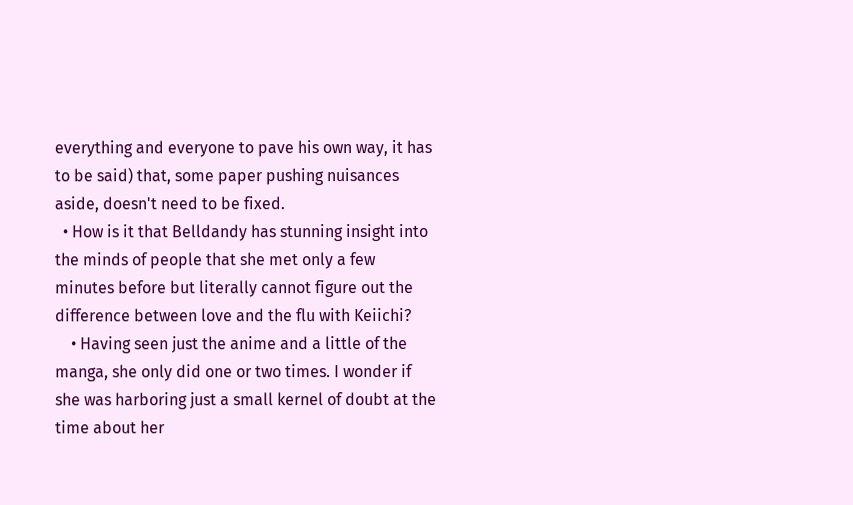everything and everyone to pave his own way, it has to be said) that, some paper pushing nuisances aside, doesn't need to be fixed.
  • How is it that Belldandy has stunning insight into the minds of people that she met only a few minutes before but literally cannot figure out the difference between love and the flu with Keiichi?
    • Having seen just the anime and a little of the manga, she only did one or two times. I wonder if she was harboring just a small kernel of doubt at the time about her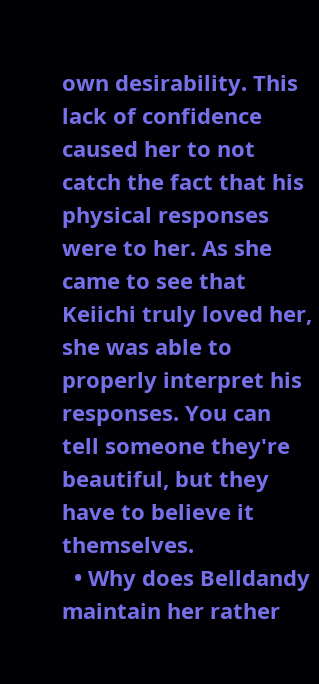own desirability. This lack of confidence caused her to not catch the fact that his physical responses were to her. As she came to see that Keiichi truly loved her, she was able to properly interpret his responses. You can tell someone they're beautiful, but they have to believe it themselves.
  • Why does Belldandy maintain her rather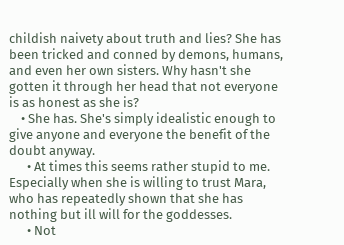childish naivety about truth and lies? She has been tricked and conned by demons, humans, and even her own sisters. Why hasn't she gotten it through her head that not everyone is as honest as she is?
    • She has. She's simply idealistic enough to give anyone and everyone the benefit of the doubt anyway.
      • At times this seems rather stupid to me. Especially when she is willing to trust Mara, who has repeatedly shown that she has nothing but ill will for the goddesses.
      • Not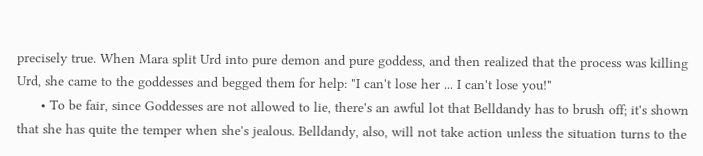precisely true. When Mara split Urd into pure demon and pure goddess, and then realized that the process was killing Urd, she came to the goddesses and begged them for help: "I can't lose her ... I can't lose you!"
      • To be fair, since Goddesses are not allowed to lie, there's an awful lot that Belldandy has to brush off; it's shown that she has quite the temper when she's jealous. Belldandy, also, will not take action unless the situation turns to the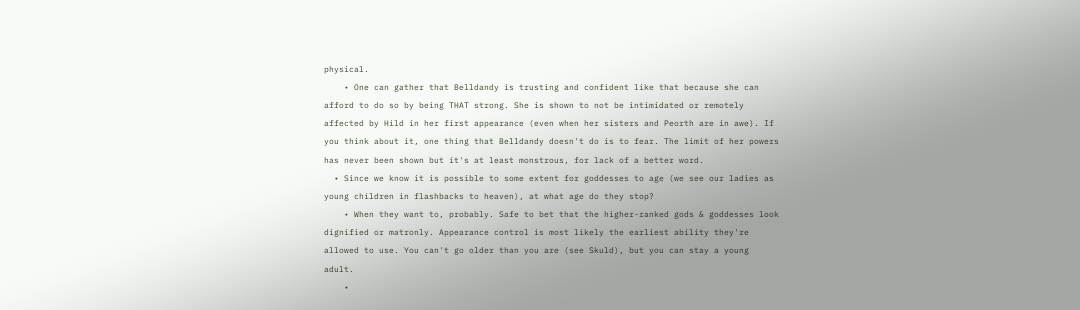physical.
    • One can gather that Belldandy is trusting and confident like that because she can afford to do so by being THAT strong. She is shown to not be intimidated or remotely affected by Hild in her first appearance (even when her sisters and Peorth are in awe). If you think about it, one thing that Belldandy doesn't do is to fear. The limit of her powers has never been shown but it's at least monstrous, for lack of a better word.
  • Since we know it is possible to some extent for goddesses to age (we see our ladies as young children in flashbacks to heaven), at what age do they stop?
    • When they want to, probably. Safe to bet that the higher-ranked gods & goddesses look dignified or matronly. Appearance control is most likely the earliest ability they're allowed to use. You can't go older than you are (see Skuld), but you can stay a young adult.
    •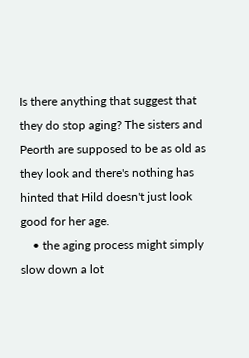Is there anything that suggest that they do stop aging? The sisters and Peorth are supposed to be as old as they look and there's nothing has hinted that Hild doesn't just look good for her age.
    • the aging process might simply slow down a lot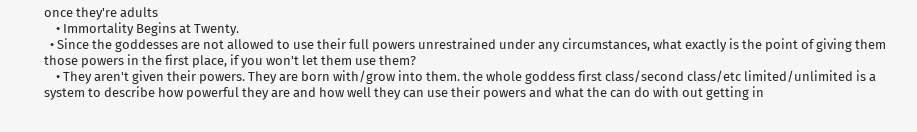once they're adults
    • Immortality Begins at Twenty.
  • Since the goddesses are not allowed to use their full powers unrestrained under any circumstances, what exactly is the point of giving them those powers in the first place, if you won't let them use them?
    • They aren't given their powers. They are born with/grow into them. the whole goddess first class/second class/etc limited/unlimited is a system to describe how powerful they are and how well they can use their powers and what the can do with out getting in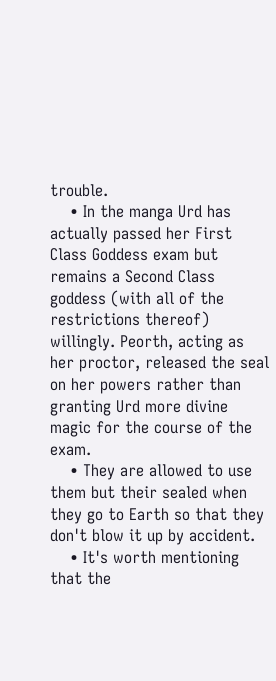trouble.
    • In the manga Urd has actually passed her First Class Goddess exam but remains a Second Class goddess (with all of the restrictions thereof) willingly. Peorth, acting as her proctor, released the seal on her powers rather than granting Urd more divine magic for the course of the exam.
    • They are allowed to use them but their sealed when they go to Earth so that they don't blow it up by accident.
    • It's worth mentioning that the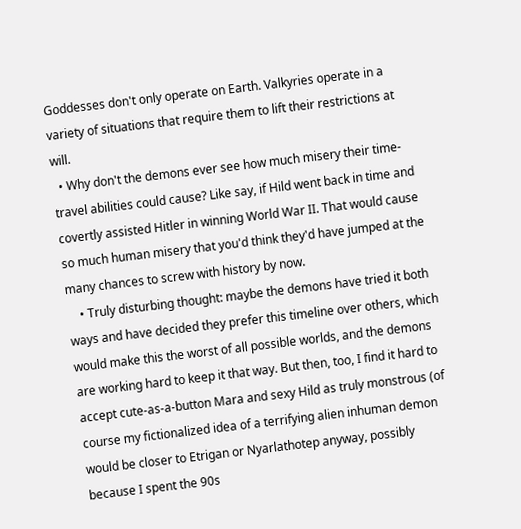Goddesses don't only operate on Earth. Valkyries operate in a variety of situations that require them to lift their restrictions at will.
  • Why don't the demons ever see how much misery their time-travel abilities could cause? Like say, if Hild went back in time and covertly assisted Hitler in winning World War II. That would cause so much human misery that you'd think they'd have jumped at the many chances to screw with history by now.
    • Truly disturbing thought: maybe the demons have tried it both ways and have decided they prefer this timeline over others, which would make this the worst of all possible worlds, and the demons are working hard to keep it that way. But then, too, I find it hard to accept cute-as-a-button Mara and sexy Hild as truly monstrous (of course my fictionalized idea of a terrifying alien inhuman demon would be closer to Etrigan or Nyarlathotep anyway, possibly because I spent the 90s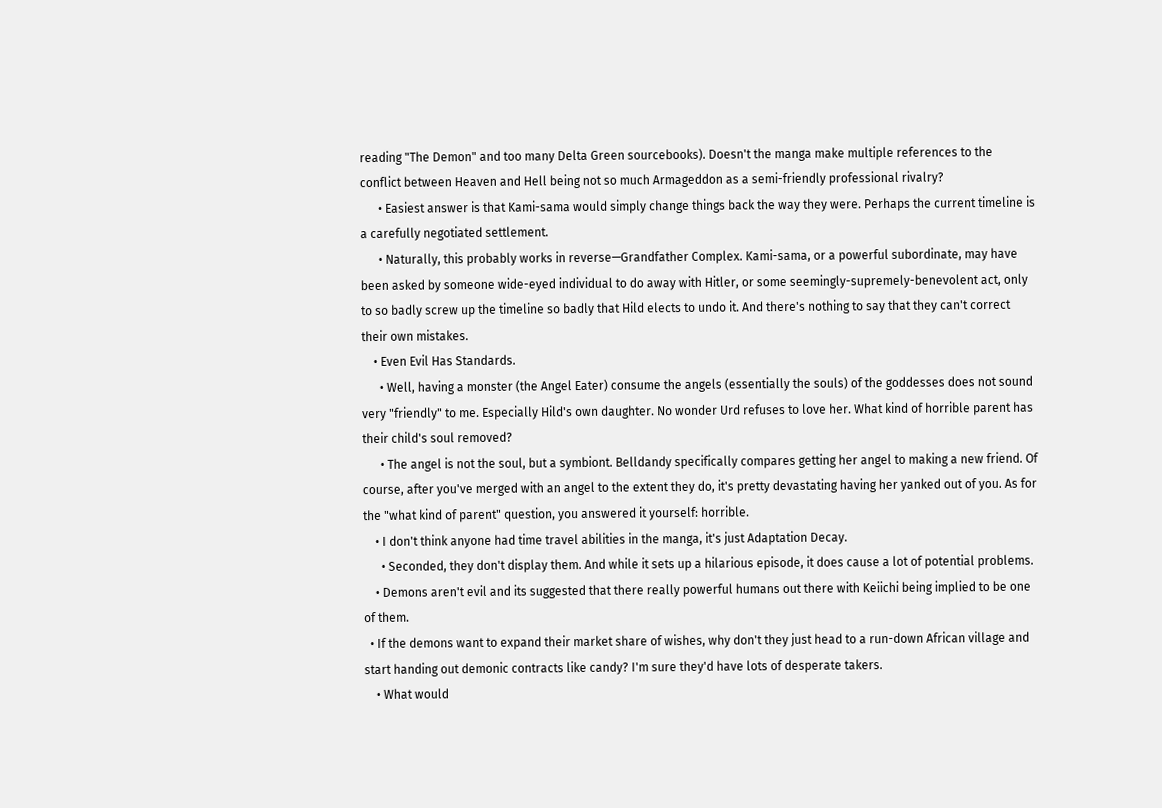reading "The Demon" and too many Delta Green sourcebooks). Doesn't the manga make multiple references to the conflict between Heaven and Hell being not so much Armageddon as a semi-friendly professional rivalry?
      • Easiest answer is that Kami-sama would simply change things back the way they were. Perhaps the current timeline is a carefully negotiated settlement.
      • Naturally, this probably works in reverse—Grandfather Complex. Kami-sama, or a powerful subordinate, may have been asked by someone wide-eyed individual to do away with Hitler, or some seemingly-supremely-benevolent act, only to so badly screw up the timeline so badly that Hild elects to undo it. And there's nothing to say that they can't correct their own mistakes.
    • Even Evil Has Standards.
      • Well, having a monster (the Angel Eater) consume the angels (essentially the souls) of the goddesses does not sound very "friendly" to me. Especially Hild's own daughter. No wonder Urd refuses to love her. What kind of horrible parent has their child's soul removed?
      • The angel is not the soul, but a symbiont. Belldandy specifically compares getting her angel to making a new friend. Of course, after you've merged with an angel to the extent they do, it's pretty devastating having her yanked out of you. As for the "what kind of parent" question, you answered it yourself: horrible.
    • I don't think anyone had time travel abilities in the manga, it's just Adaptation Decay.
      • Seconded, they don't display them. And while it sets up a hilarious episode, it does cause a lot of potential problems.
    • Demons aren't evil and its suggested that there really powerful humans out there with Keiichi being implied to be one of them.
  • If the demons want to expand their market share of wishes, why don't they just head to a run-down African village and start handing out demonic contracts like candy? I'm sure they'd have lots of desperate takers.
    • What would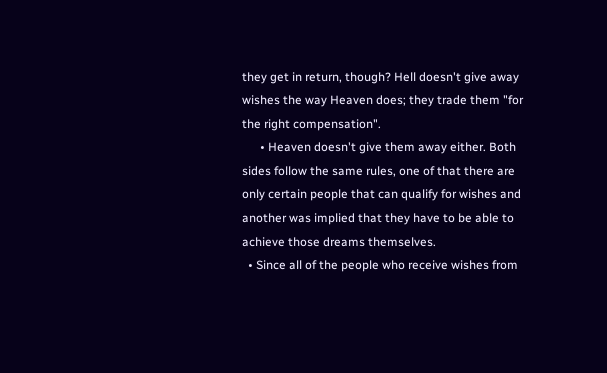they get in return, though? Hell doesn't give away wishes the way Heaven does; they trade them "for the right compensation".
      • Heaven doesn't give them away either. Both sides follow the same rules, one of that there are only certain people that can qualify for wishes and another was implied that they have to be able to achieve those dreams themselves.
  • Since all of the people who receive wishes from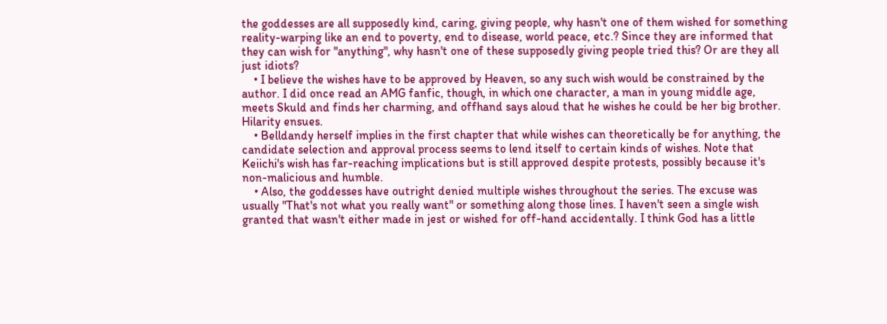the goddesses are all supposedly kind, caring, giving people, why hasn't one of them wished for something reality-warping like an end to poverty, end to disease, world peace, etc.? Since they are informed that they can wish for "anything", why hasn't one of these supposedly giving people tried this? Or are they all just idiots?
    • I believe the wishes have to be approved by Heaven, so any such wish would be constrained by the author. I did once read an AMG fanfic, though, in which one character, a man in young middle age, meets Skuld and finds her charming, and offhand says aloud that he wishes he could be her big brother. Hilarity ensues.
    • Belldandy herself implies in the first chapter that while wishes can theoretically be for anything, the candidate selection and approval process seems to lend itself to certain kinds of wishes. Note that Keiichi's wish has far-reaching implications but is still approved despite protests, possibly because it's non-malicious and humble.
    • Also, the goddesses have outright denied multiple wishes throughout the series. The excuse was usually "That's not what you really want" or something along those lines. I haven't seen a single wish granted that wasn't either made in jest or wished for off-hand accidentally. I think God has a little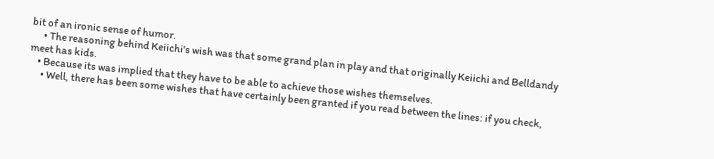bit of an ironic sense of humor.
      • The reasoning behind Keiichi's wish was that some grand plan in play and that originally Keiichi and Belldandy meet has kids.
    • Because its was implied that they have to be able to achieve those wishes themselves.
      • Well, there has been some wishes that have certainly been granted if you read between the lines: if you check,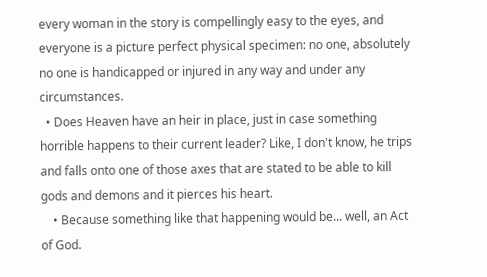every woman in the story is compellingly easy to the eyes, and everyone is a picture perfect physical specimen: no one, absolutely no one is handicapped or injured in any way and under any circumstances.
  • Does Heaven have an heir in place, just in case something horrible happens to their current leader? Like, I don't know, he trips and falls onto one of those axes that are stated to be able to kill gods and demons and it pierces his heart.
    • Because something like that happening would be... well, an Act of God.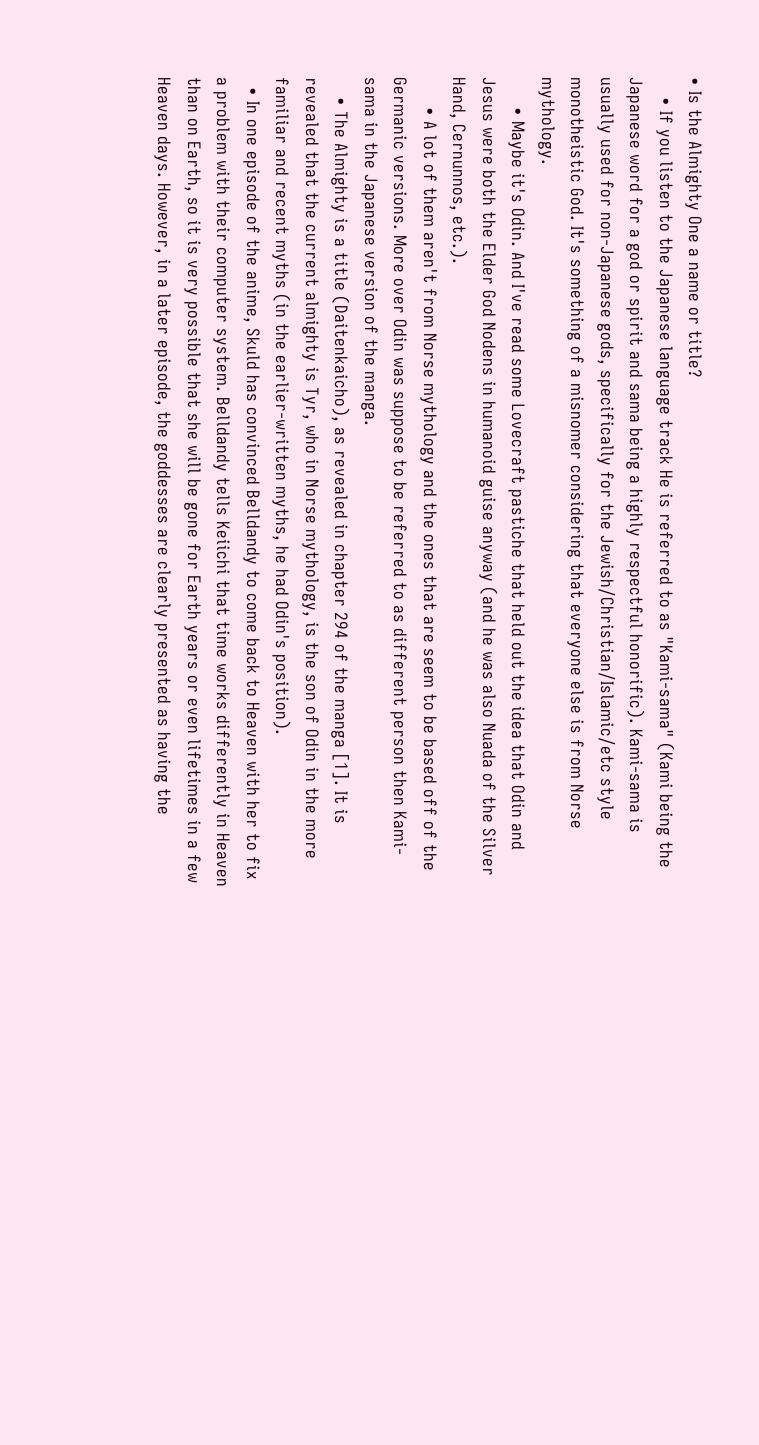• Is the Almighty One a name or title?
    • If you listen to the Japanese language track He is referred to as "Kami-sama" (Kami being the Japanese word for a god or spirit and sama being a highly respectful honorific). Kami-sama is usually used for non-Japanese gods, specifically for the Jewish/Christian/Islamic/etc style monotheistic God. It's something of a misnomer considering that everyone else is from Norse mythology.
      • Maybe it's Odin. And I've read some Lovecraft pastiche that held out the idea that Odin and Jesus were both the Elder God Nodens in humanoid guise anyway (and he was also Nuada of the Silver Hand, Cernunnos, etc.).
      • A lot of them aren't from Norse mythology and the ones that are seem to be based off of the Germanic versions. More over Odin was suppose to be referred to as different person then Kami-sama in the Japanese version of the manga.
    • The Almighty is a title (Daitenkaicho), as revealed in chapter 294 of the manga [1]. It is revealed that the current almighty is Tyr, who in Norse mythology, is the son of Odin in the more familiar and recent myths (in the earlier-written myths, he had Odin's position).
  • In one episode of the anime, Skuld has convinced Belldandy to come back to Heaven with her to fix a problem with their computer system. Belldandy tells Keiichi that time works differently in Heaven than on Earth, so it is very possible that she will be gone for Earth years or even lifetimes in a few Heaven days. However, in a later episode, the goddesses are clearly presented as having the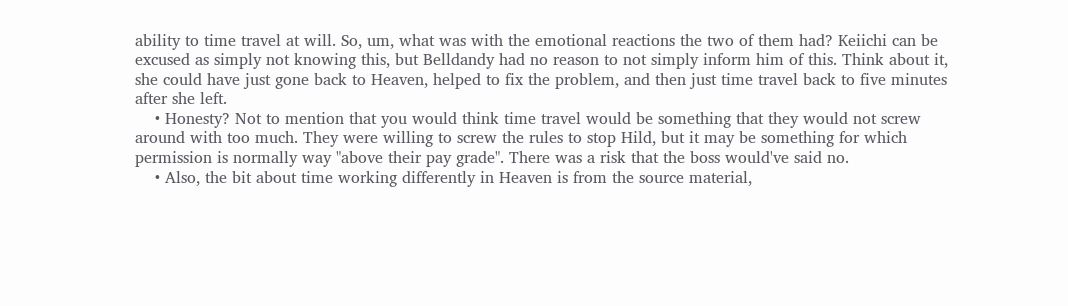ability to time travel at will. So, um, what was with the emotional reactions the two of them had? Keiichi can be excused as simply not knowing this, but Belldandy had no reason to not simply inform him of this. Think about it, she could have just gone back to Heaven, helped to fix the problem, and then just time travel back to five minutes after she left.
    • Honesty? Not to mention that you would think time travel would be something that they would not screw around with too much. They were willing to screw the rules to stop Hild, but it may be something for which permission is normally way "above their pay grade". There was a risk that the boss would've said no.
    • Also, the bit about time working differently in Heaven is from the source material,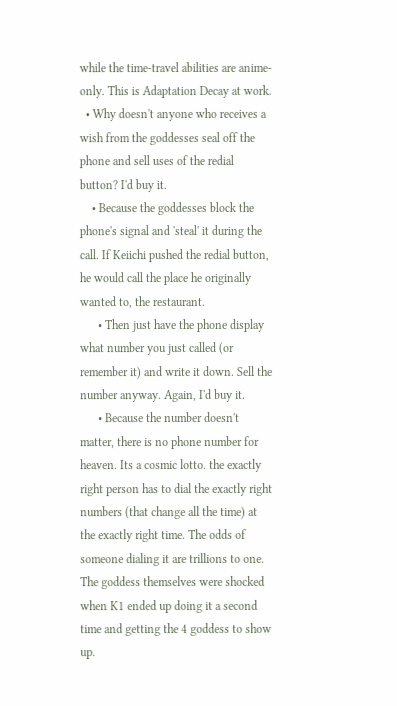while the time-travel abilities are anime-only. This is Adaptation Decay at work.
  • Why doesn't anyone who receives a wish from the goddesses seal off the phone and sell uses of the redial button? I'd buy it.
    • Because the goddesses block the phone's signal and 'steal' it during the call. If Keiichi pushed the redial button, he would call the place he originally wanted to, the restaurant.
      • Then just have the phone display what number you just called (or remember it) and write it down. Sell the number anyway. Again, I'd buy it.
      • Because the number doesn't matter, there is no phone number for heaven. Its a cosmic lotto. the exactly right person has to dial the exactly right numbers (that change all the time) at the exactly right time. The odds of someone dialing it are trillions to one. The goddess themselves were shocked when K1 ended up doing it a second time and getting the 4 goddess to show up.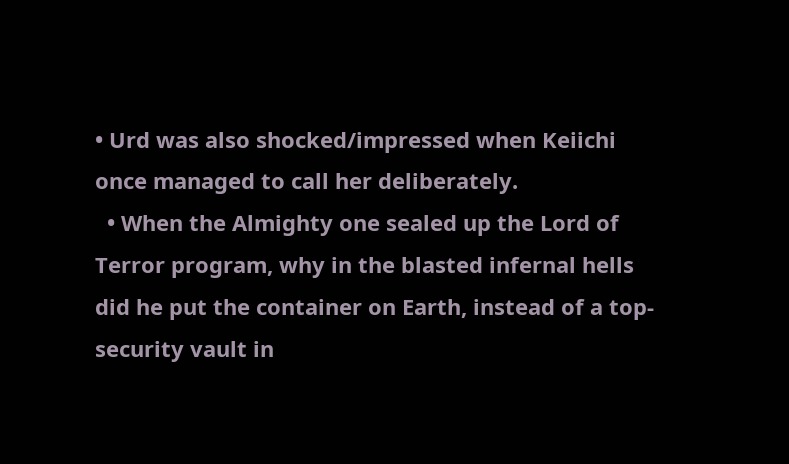• Urd was also shocked/impressed when Keiichi once managed to call her deliberately.
  • When the Almighty one sealed up the Lord of Terror program, why in the blasted infernal hells did he put the container on Earth, instead of a top-security vault in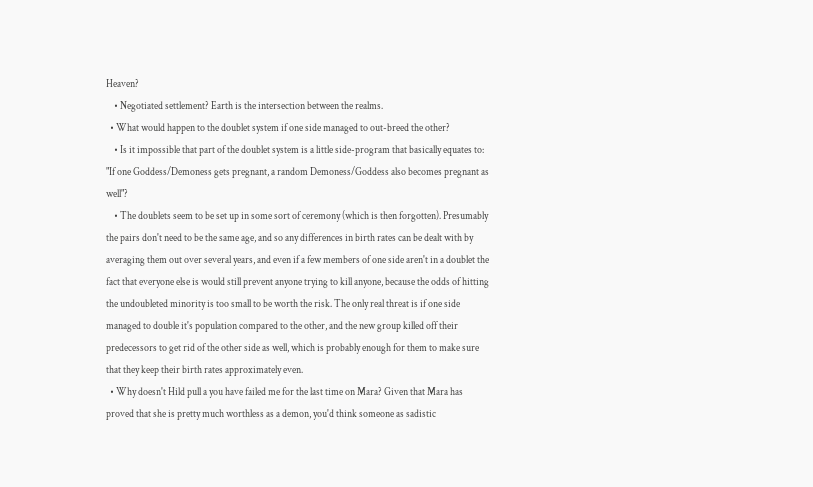Heaven?
    • Negotiated settlement? Earth is the intersection between the realms.
  • What would happen to the doublet system if one side managed to out-breed the other?
    • Is it impossible that part of the doublet system is a little side-program that basically equates to: "If one Goddess/Demoness gets pregnant, a random Demoness/Goddess also becomes pregnant as well"?
    • The doublets seem to be set up in some sort of ceremony (which is then forgotten). Presumably the pairs don't need to be the same age, and so any differences in birth rates can be dealt with by averaging them out over several years, and even if a few members of one side aren't in a doublet the fact that everyone else is would still prevent anyone trying to kill anyone, because the odds of hitting the undoubleted minority is too small to be worth the risk. The only real threat is if one side managed to double it's population compared to the other, and the new group killed off their predecessors to get rid of the other side as well, which is probably enough for them to make sure that they keep their birth rates approximately even.
  • Why doesn't Hild pull a you have failed me for the last time on Mara? Given that Mara has proved that she is pretty much worthless as a demon, you'd think someone as sadistic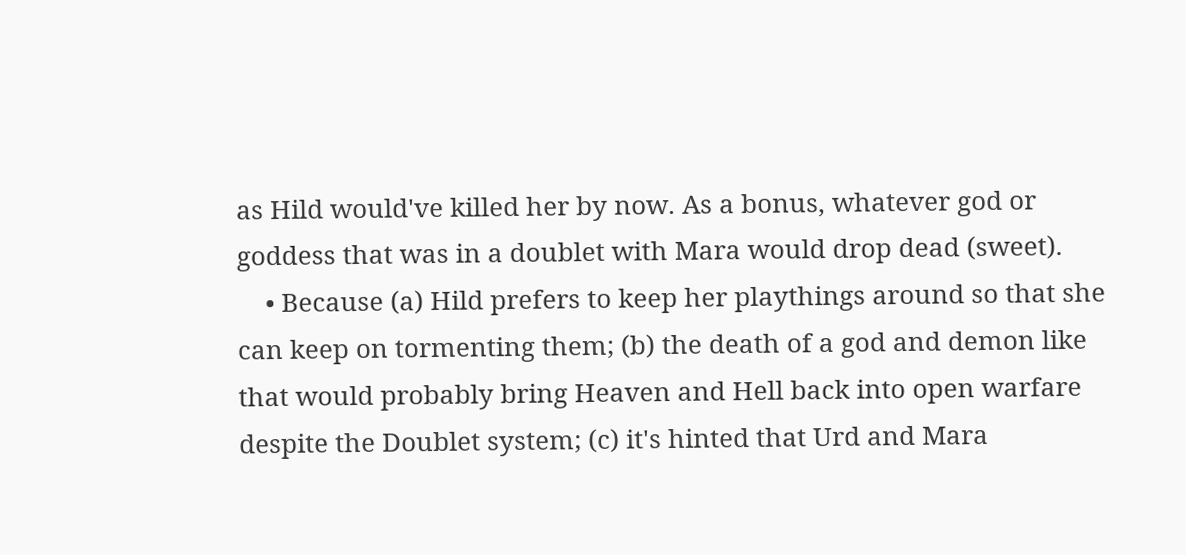as Hild would've killed her by now. As a bonus, whatever god or goddess that was in a doublet with Mara would drop dead (sweet).
    • Because (a) Hild prefers to keep her playthings around so that she can keep on tormenting them; (b) the death of a god and demon like that would probably bring Heaven and Hell back into open warfare despite the Doublet system; (c) it's hinted that Urd and Mara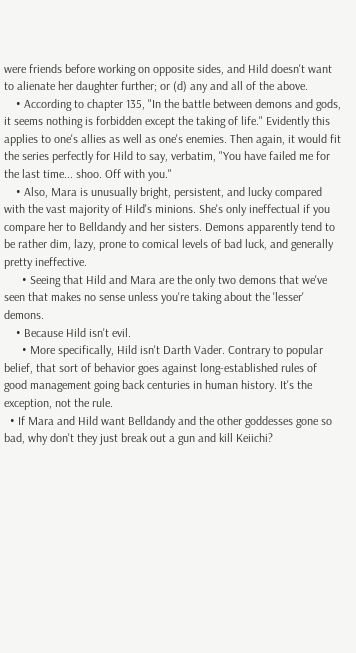were friends before working on opposite sides, and Hild doesn't want to alienate her daughter further; or (d) any and all of the above.
    • According to chapter 135, "In the battle between demons and gods, it seems nothing is forbidden except the taking of life." Evidently this applies to one's allies as well as one's enemies. Then again, it would fit the series perfectly for Hild to say, verbatim, "You have failed me for the last time... shoo. Off with you."
    • Also, Mara is unusually bright, persistent, and lucky compared with the vast majority of Hild's minions. She's only ineffectual if you compare her to Belldandy and her sisters. Demons apparently tend to be rather dim, lazy, prone to comical levels of bad luck, and generally pretty ineffective.
      • Seeing that Hild and Mara are the only two demons that we've seen that makes no sense unless you're taking about the 'lesser' demons.
    • Because Hild isn't evil.
      • More specifically, Hild isn't Darth Vader. Contrary to popular belief, that sort of behavior goes against long-established rules of good management going back centuries in human history. It's the exception, not the rule.
  • If Mara and Hild want Belldandy and the other goddesses gone so bad, why don't they just break out a gun and kill Keiichi?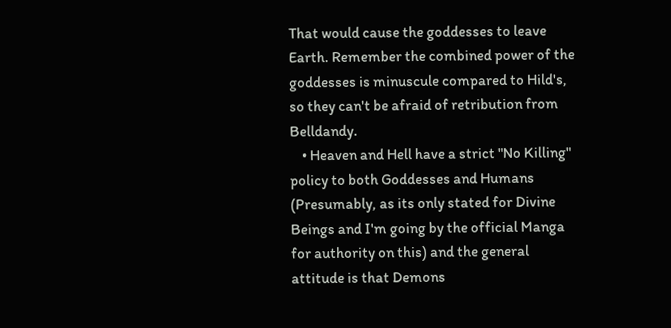That would cause the goddesses to leave Earth. Remember the combined power of the goddesses is minuscule compared to Hild's, so they can't be afraid of retribution from Belldandy.
    • Heaven and Hell have a strict "No Killing" policy to both Goddesses and Humans (Presumably, as its only stated for Divine Beings and I'm going by the official Manga for authority on this) and the general attitude is that Demons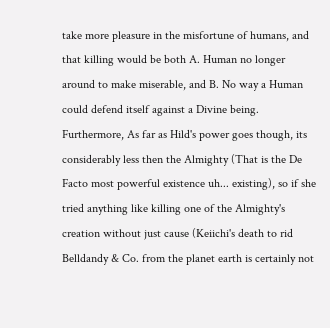take more pleasure in the misfortune of humans, and that killing would be both A. Human no longer around to make miserable, and B. No way a Human could defend itself against a Divine being. Furthermore, As far as Hild's power goes though, its considerably less then the Almighty (That is the De Facto most powerful existence uh... existing), so if she tried anything like killing one of the Almighty's creation without just cause (Keiichi's death to rid Belldandy & Co. from the planet earth is certainly not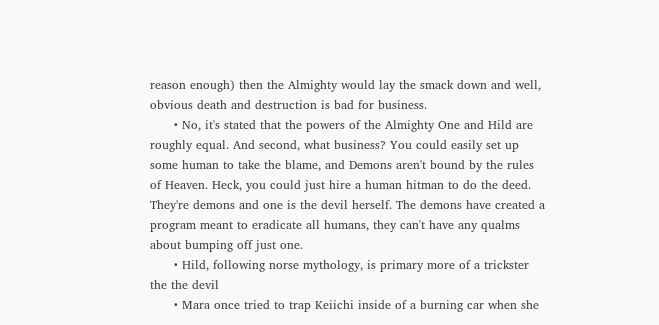reason enough) then the Almighty would lay the smack down and well, obvious death and destruction is bad for business.
      • No, it's stated that the powers of the Almighty One and Hild are roughly equal. And second, what business? You could easily set up some human to take the blame, and Demons aren't bound by the rules of Heaven. Heck, you could just hire a human hitman to do the deed. They're demons and one is the devil herself. The demons have created a program meant to eradicate all humans, they can't have any qualms about bumping off just one.
      • Hild, following norse mythology, is primary more of a trickster the the devil
      • Mara once tried to trap Keiichi inside of a burning car when she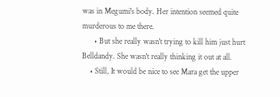was in Megumi's body. Her intention seemed quite murderous to me there.
      • But she really wasn't trying to kill him just hurt Belldandy. She wasn't really thinking it out at all.
    • Still, It would be nice to see Mara get the upper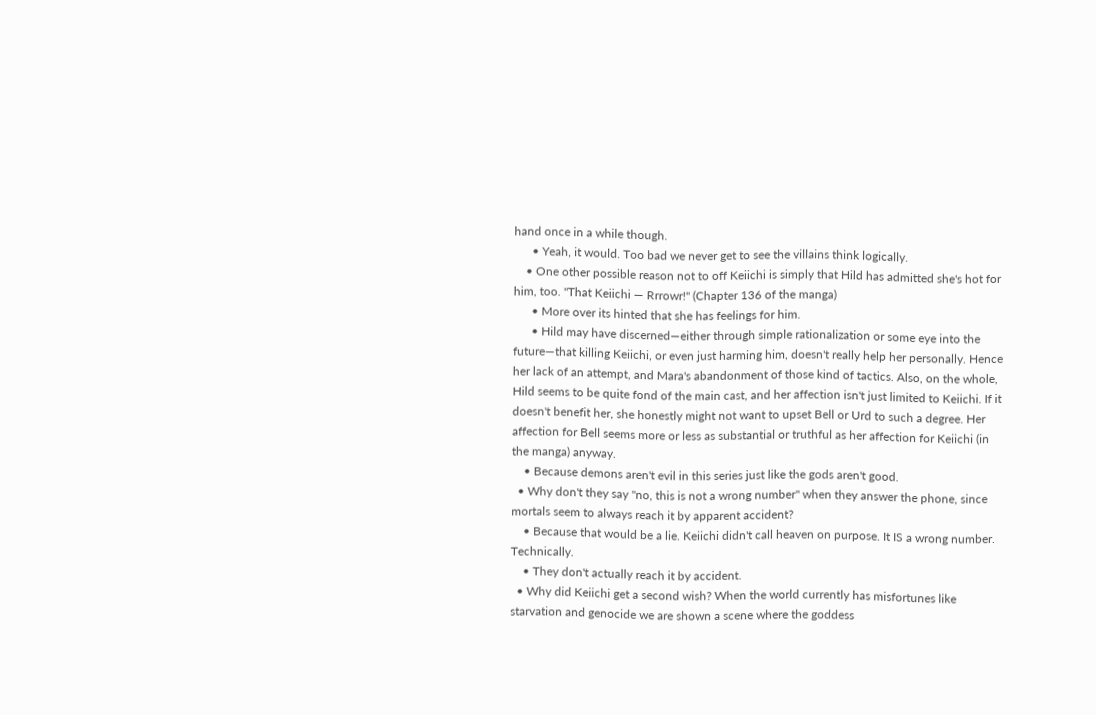hand once in a while though.
      • Yeah, it would. Too bad we never get to see the villains think logically.
    • One other possible reason not to off Keiichi is simply that Hild has admitted she's hot for him, too. "That Keiichi — Rrrowr!" (Chapter 136 of the manga)
      • More over its hinted that she has feelings for him.
      • Hild may have discerned—either through simple rationalization or some eye into the future—that killing Keiichi, or even just harming him, doesn't really help her personally. Hence her lack of an attempt, and Mara's abandonment of those kind of tactics. Also, on the whole, Hild seems to be quite fond of the main cast, and her affection isn't just limited to Keiichi. If it doesn't benefit her, she honestly might not want to upset Bell or Urd to such a degree. Her affection for Bell seems more or less as substantial or truthful as her affection for Keiichi (in the manga) anyway.
    • Because demons aren't evil in this series just like the gods aren't good.
  • Why don't they say "no, this is not a wrong number" when they answer the phone, since mortals seem to always reach it by apparent accident?
    • Because that would be a lie. Keiichi didn't call heaven on purpose. It IS a wrong number. Technically.
    • They don't actually reach it by accident.
  • Why did Keiichi get a second wish? When the world currently has misfortunes like starvation and genocide we are shown a scene where the goddess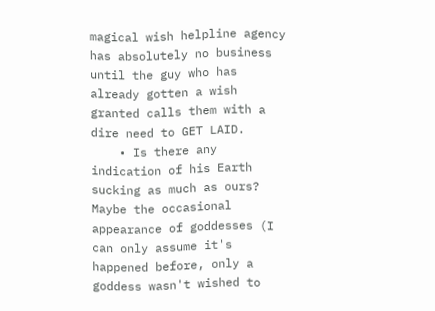magical wish helpline agency has absolutely no business until the guy who has already gotten a wish granted calls them with a dire need to GET LAID.
    • Is there any indication of his Earth sucking as much as ours? Maybe the occasional appearance of goddesses (I can only assume it's happened before, only a goddess wasn't wished to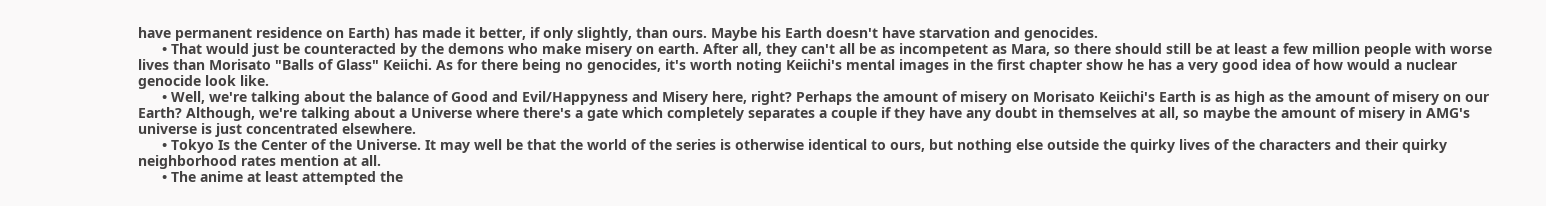have permanent residence on Earth) has made it better, if only slightly, than ours. Maybe his Earth doesn't have starvation and genocides.
      • That would just be counteracted by the demons who make misery on earth. After all, they can't all be as incompetent as Mara, so there should still be at least a few million people with worse lives than Morisato "Balls of Glass" Keiichi. As for there being no genocides, it's worth noting Keiichi's mental images in the first chapter show he has a very good idea of how would a nuclear genocide look like.
      • Well, we're talking about the balance of Good and Evil/Happyness and Misery here, right? Perhaps the amount of misery on Morisato Keiichi's Earth is as high as the amount of misery on our Earth? Although, we're talking about a Universe where there's a gate which completely separates a couple if they have any doubt in themselves at all, so maybe the amount of misery in AMG's universe is just concentrated elsewhere.
      • Tokyo Is the Center of the Universe. It may well be that the world of the series is otherwise identical to ours, but nothing else outside the quirky lives of the characters and their quirky neighborhood rates mention at all.
      • The anime at least attempted the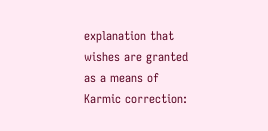explanation that wishes are granted as a means of Karmic correction: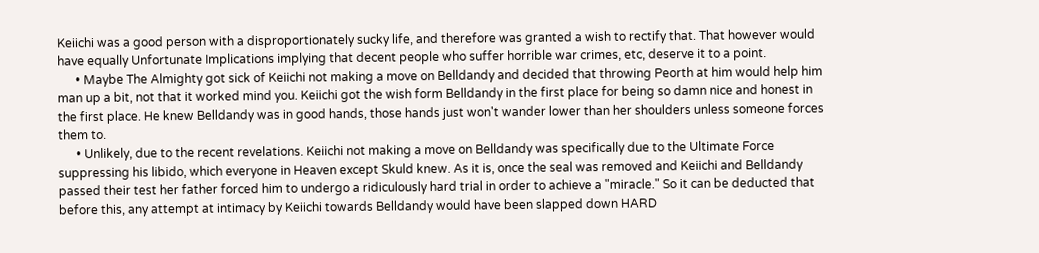Keiichi was a good person with a disproportionately sucky life, and therefore was granted a wish to rectify that. That however would have equally Unfortunate Implications implying that decent people who suffer horrible war crimes, etc, deserve it to a point.
      • Maybe The Almighty got sick of Keiichi not making a move on Belldandy and decided that throwing Peorth at him would help him man up a bit, not that it worked mind you. Keiichi got the wish form Belldandy in the first place for being so damn nice and honest in the first place. He knew Belldandy was in good hands, those hands just won't wander lower than her shoulders unless someone forces them to.
      • Unlikely, due to the recent revelations. Keiichi not making a move on Belldandy was specifically due to the Ultimate Force suppressing his libido, which everyone in Heaven except Skuld knew. As it is, once the seal was removed and Keiichi and Belldandy passed their test her father forced him to undergo a ridiculously hard trial in order to achieve a "miracle." So it can be deducted that before this, any attempt at intimacy by Keiichi towards Belldandy would have been slapped down HARD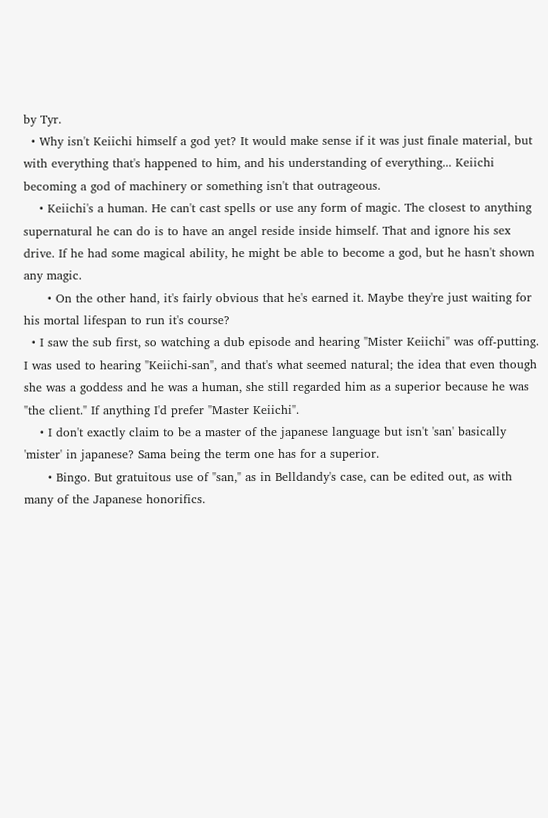by Tyr.
  • Why isn't Keiichi himself a god yet? It would make sense if it was just finale material, but with everything that's happened to him, and his understanding of everything... Keiichi becoming a god of machinery or something isn't that outrageous.
    • Keiichi's a human. He can't cast spells or use any form of magic. The closest to anything supernatural he can do is to have an angel reside inside himself. That and ignore his sex drive. If he had some magical ability, he might be able to become a god, but he hasn't shown any magic.
      • On the other hand, it's fairly obvious that he's earned it. Maybe they're just waiting for his mortal lifespan to run it's course?
  • I saw the sub first, so watching a dub episode and hearing "Mister Keiichi" was off-putting. I was used to hearing "Keiichi-san", and that's what seemed natural; the idea that even though she was a goddess and he was a human, she still regarded him as a superior because he was "the client." If anything I'd prefer "Master Keiichi".
    • I don't exactly claim to be a master of the japanese language but isn't 'san' basically 'mister' in japanese? Sama being the term one has for a superior.
      • Bingo. But gratuitous use of "san," as in Belldandy's case, can be edited out, as with many of the Japanese honorifics.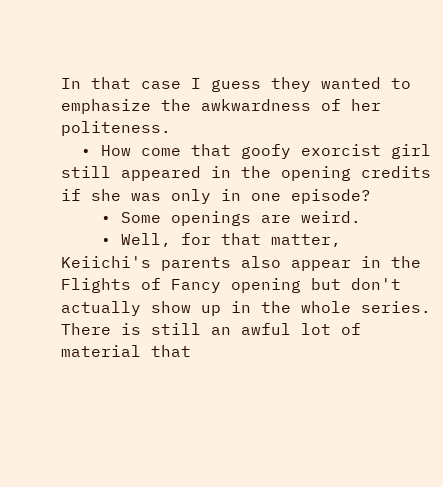In that case I guess they wanted to emphasize the awkwardness of her politeness.
  • How come that goofy exorcist girl still appeared in the opening credits if she was only in one episode?
    • Some openings are weird.
    • Well, for that matter, Keiichi's parents also appear in the Flights of Fancy opening but don't actually show up in the whole series. There is still an awful lot of material that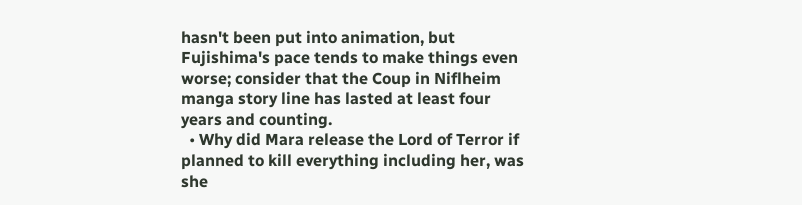hasn't been put into animation, but Fujishima's pace tends to make things even worse; consider that the Coup in Niflheim manga story line has lasted at least four years and counting.
  • Why did Mara release the Lord of Terror if planned to kill everything including her, was she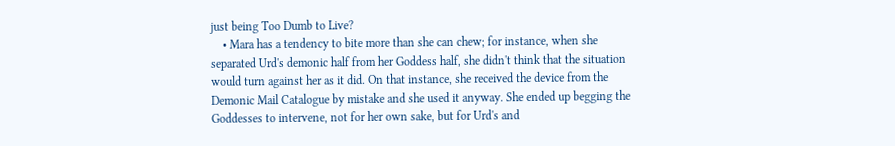just being Too Dumb to Live?
    • Mara has a tendency to bite more than she can chew; for instance, when she separated Urd's demonic half from her Goddess half, she didn't think that the situation would turn against her as it did. On that instance, she received the device from the Demonic Mail Catalogue by mistake and she used it anyway. She ended up begging the Goddesses to intervene, not for her own sake, but for Urd's and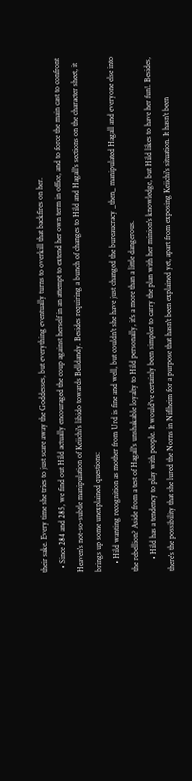their sake. Every time she tries to just scare away the Goddesses, but everything eventually turns to overkill that backfires on her.
  • Since 284 and 285, we find out Hild actually encouraged the coup against herself in an attempt to extend her own term in office, and to force the main cast to confront Heaven's not-so-subtle manipulation of Keiichi's libido towards Belldandy. Besides requiring a bunch of changes to Hild and Hagall's sections on the character sheet, it brings up some unexplained questions:
    • Hild wanting recognition as mother from Urd is fine and well, but couldn't she have just changed the bureaucracy _then_ manipulated Hagall and everyone else into the rebellion? Aside from a test of Hagall's unshakable loyalty to Hild personally, it's a more than a little dangerous.
      • Hild has a tendency to play with people. It would've certainly been simpler to carry the plan with her minion's knowledge, but Hild likes to have her fun!. Besides, there's the possibility that she lured the Norns in Niflheim for a purpose that hasn't been explained yet, apart from exposing Keiichi's situation. It hasn't been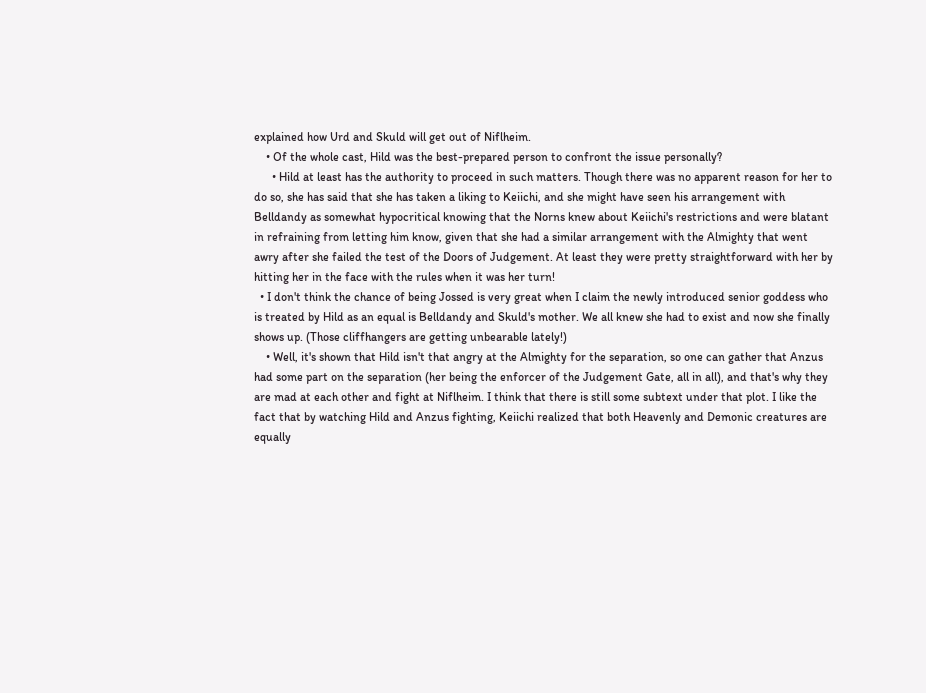explained how Urd and Skuld will get out of Niflheim.
    • Of the whole cast, Hild was the best-prepared person to confront the issue personally?
      • Hild at least has the authority to proceed in such matters. Though there was no apparent reason for her to do so, she has said that she has taken a liking to Keiichi, and she might have seen his arrangement with Belldandy as somewhat hypocritical knowing that the Norns knew about Keiichi's restrictions and were blatant in refraining from letting him know, given that she had a similar arrangement with the Almighty that went awry after she failed the test of the Doors of Judgement. At least they were pretty straightforward with her by hitting her in the face with the rules when it was her turn!
  • I don't think the chance of being Jossed is very great when I claim the newly introduced senior goddess who is treated by Hild as an equal is Belldandy and Skuld's mother. We all knew she had to exist and now she finally shows up. (Those cliffhangers are getting unbearable lately!)
    • Well, it's shown that Hild isn't that angry at the Almighty for the separation, so one can gather that Anzus had some part on the separation (her being the enforcer of the Judgement Gate, all in all), and that's why they are mad at each other and fight at Niflheim. I think that there is still some subtext under that plot. I like the fact that by watching Hild and Anzus fighting, Keiichi realized that both Heavenly and Demonic creatures are equally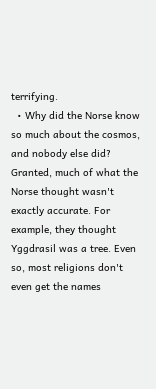terrifying.
  • Why did the Norse know so much about the cosmos, and nobody else did? Granted, much of what the Norse thought wasn't exactly accurate. For example, they thought Yggdrasil was a tree. Even so, most religions don't even get the names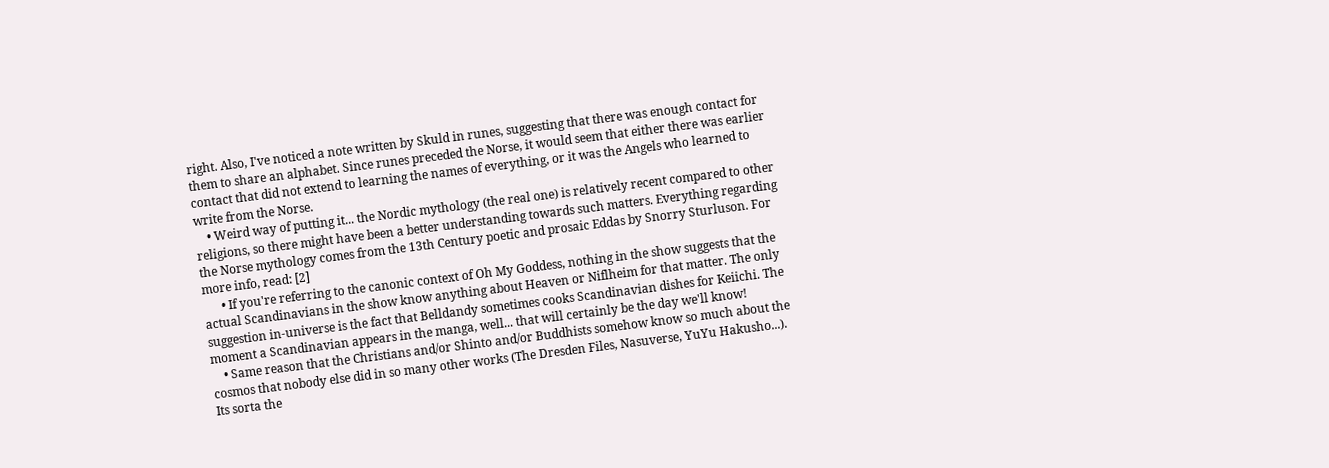right. Also, I've noticed a note written by Skuld in runes, suggesting that there was enough contact for them to share an alphabet. Since runes preceded the Norse, it would seem that either there was earlier contact that did not extend to learning the names of everything, or it was the Angels who learned to write from the Norse.
    • Weird way of putting it... the Nordic mythology (the real one) is relatively recent compared to other religions, so there might have been a better understanding towards such matters. Everything regarding the Norse mythology comes from the 13th Century poetic and prosaic Eddas by Snorry Sturluson. For more info, read: [2]
      • If you're referring to the canonic context of Oh My Goddess, nothing in the show suggests that the actual Scandinavians in the show know anything about Heaven or Niflheim for that matter. The only suggestion in-universe is the fact that Belldandy sometimes cooks Scandinavian dishes for Keiichi. The moment a Scandinavian appears in the manga, well... that will certainly be the day we'll know!
    • Same reason that the Christians and/or Shinto and/or Buddhists somehow know so much about the cosmos that nobody else did in so many other works (The Dresden Files, Nasuverse, YuYu Hakusho...). Its sorta the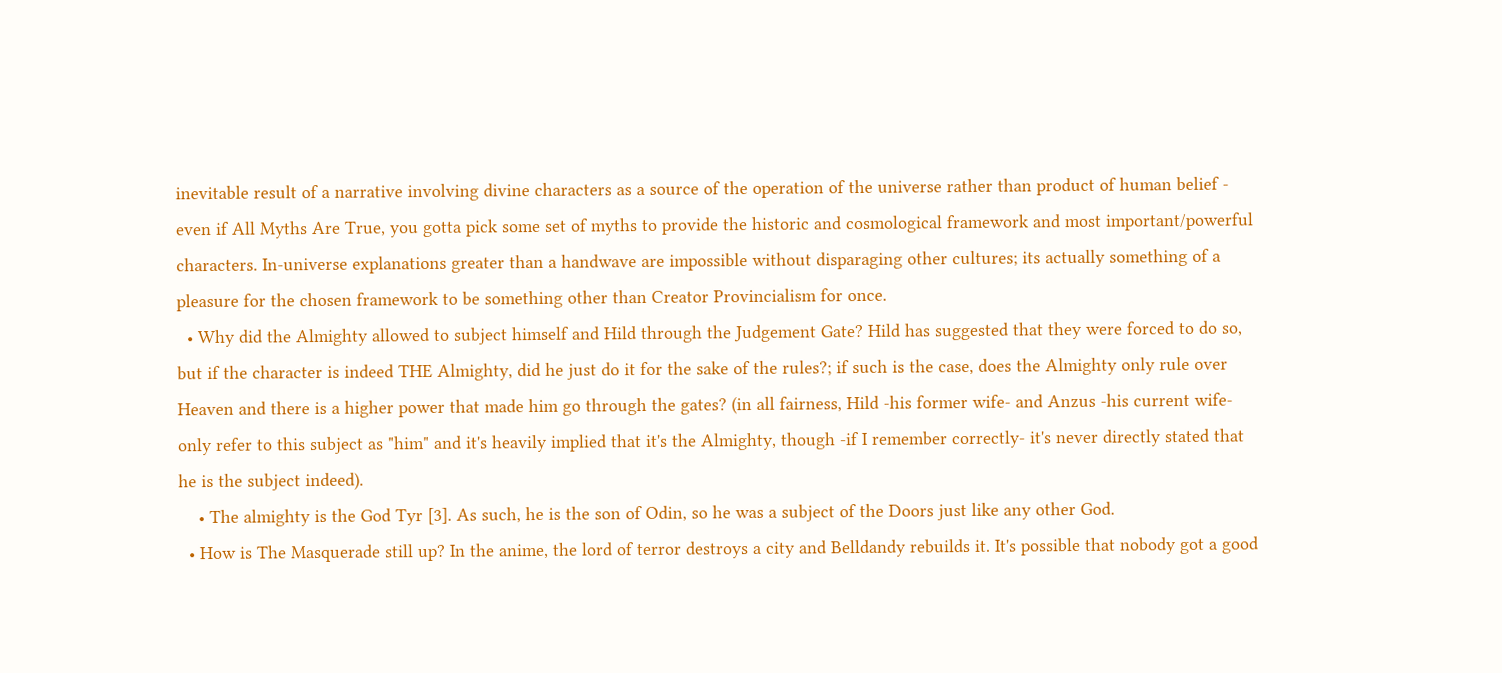inevitable result of a narrative involving divine characters as a source of the operation of the universe rather than product of human belief - even if All Myths Are True, you gotta pick some set of myths to provide the historic and cosmological framework and most important/powerful characters. In-universe explanations greater than a handwave are impossible without disparaging other cultures; its actually something of a pleasure for the chosen framework to be something other than Creator Provincialism for once.
  • Why did the Almighty allowed to subject himself and Hild through the Judgement Gate? Hild has suggested that they were forced to do so, but if the character is indeed THE Almighty, did he just do it for the sake of the rules?; if such is the case, does the Almighty only rule over Heaven and there is a higher power that made him go through the gates? (in all fairness, Hild -his former wife- and Anzus -his current wife- only refer to this subject as "him" and it's heavily implied that it's the Almighty, though -if I remember correctly- it's never directly stated that he is the subject indeed).
    • The almighty is the God Tyr [3]. As such, he is the son of Odin, so he was a subject of the Doors just like any other God.
  • How is The Masquerade still up? In the anime, the lord of terror destroys a city and Belldandy rebuilds it. It's possible that nobody got a good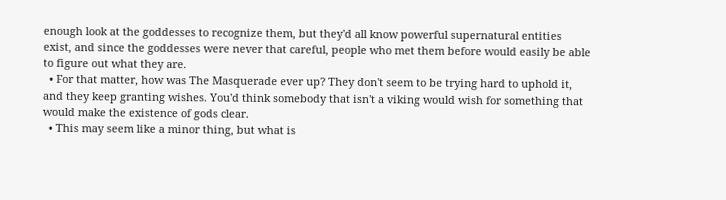enough look at the goddesses to recognize them, but they'd all know powerful supernatural entities exist, and since the goddesses were never that careful, people who met them before would easily be able to figure out what they are.
  • For that matter, how was The Masquerade ever up? They don't seem to be trying hard to uphold it, and they keep granting wishes. You'd think somebody that isn't a viking would wish for something that would make the existence of gods clear.
  • This may seem like a minor thing, but what is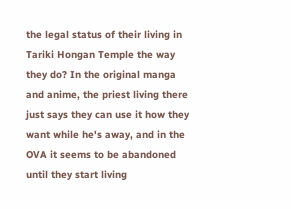the legal status of their living in Tariki Hongan Temple the way they do? In the original manga and anime, the priest living there just says they can use it how they want while he's away, and in the OVA it seems to be abandoned until they start living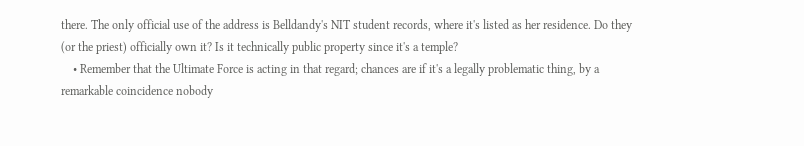there. The only official use of the address is Belldandy's NIT student records, where it's listed as her residence. Do they (or the priest) officially own it? Is it technically public property since it's a temple?
    • Remember that the Ultimate Force is acting in that regard; chances are if it's a legally problematic thing, by a remarkable coincidence nobody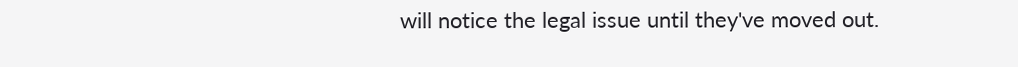will notice the legal issue until they've moved out.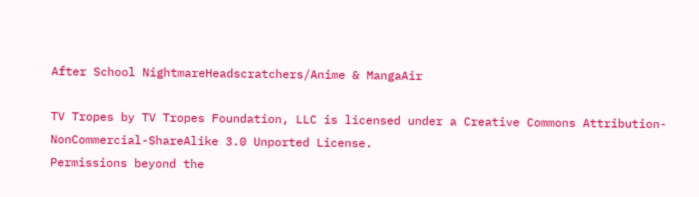After School NightmareHeadscratchers/Anime & MangaAir

TV Tropes by TV Tropes Foundation, LLC is licensed under a Creative Commons Attribution-NonCommercial-ShareAlike 3.0 Unported License.
Permissions beyond the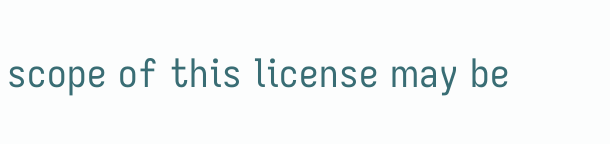scope of this license may be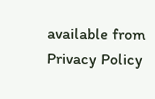available from
Privacy Policy